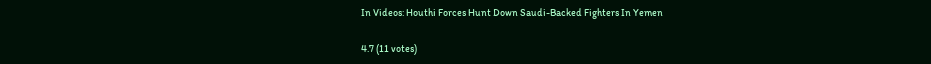In Videos: Houthi Forces Hunt Down Saudi-Backed Fighters In Yemen

4.7 (11 votes)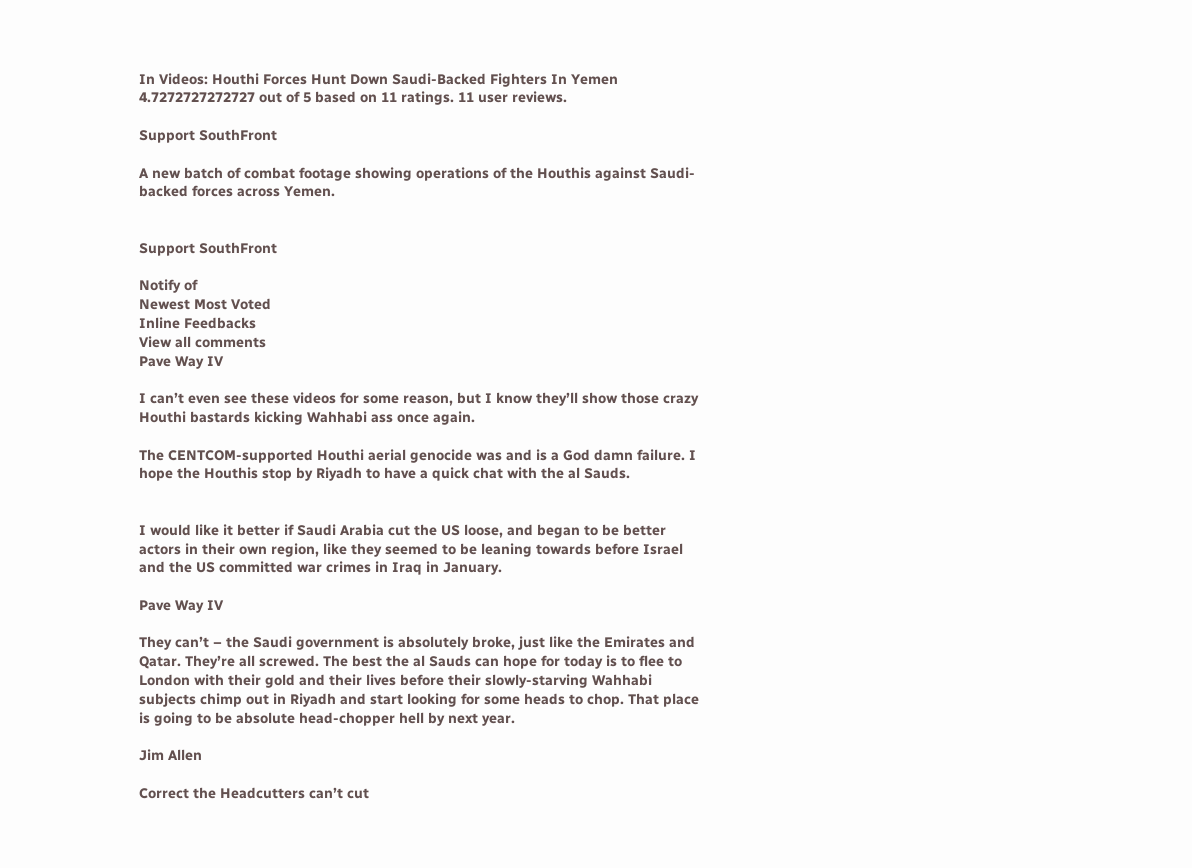In Videos: Houthi Forces Hunt Down Saudi-Backed Fighters In Yemen 4.7272727272727 out of 5 based on 11 ratings. 11 user reviews.

Support SouthFront

A new batch of combat footage showing operations of the Houthis against Saudi-backed forces across Yemen.


Support SouthFront

Notify of
Newest Most Voted
Inline Feedbacks
View all comments
Pave Way IV

I can’t even see these videos for some reason, but I know they’ll show those crazy Houthi bastards kicking Wahhabi ass once again.

The CENTCOM-supported Houthi aerial genocide was and is a God damn failure. I hope the Houthis stop by Riyadh to have a quick chat with the al Sauds.


I would like it better if Saudi Arabia cut the US loose, and began to be better actors in their own region, like they seemed to be leaning towards before Israel and the US committed war crimes in Iraq in January.

Pave Way IV

They can’t – the Saudi government is absolutely broke, just like the Emirates and Qatar. They’re all screwed. The best the al Sauds can hope for today is to flee to London with their gold and their lives before their slowly-starving Wahhabi subjects chimp out in Riyadh and start looking for some heads to chop. That place is going to be absolute head-chopper hell by next year.

Jim Allen

Correct the Headcutters can’t cut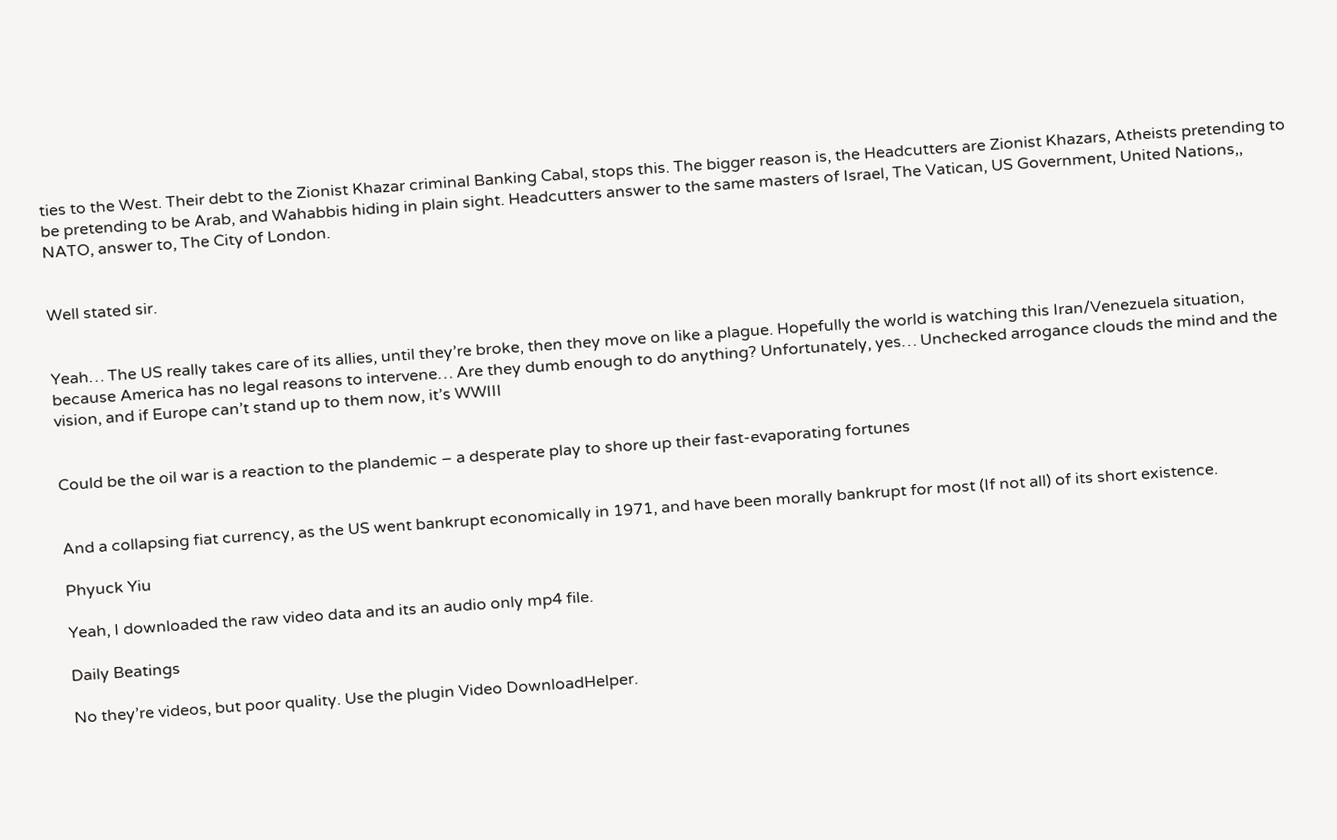ties to the West. Their debt to the Zionist Khazar criminal Banking Cabal, stops this. The bigger reason is, the Headcutters are Zionist Khazars, Atheists pretending to be pretending to be Arab, and Wahabbis hiding in plain sight. Headcutters answer to the same masters of Israel, The Vatican, US Government, United Nations,, NATO, answer to, The City of London.


Well stated sir.


Yeah… The US really takes care of its allies, until they’re broke, then they move on like a plague. Hopefully the world is watching this Iran/Venezuela situation, because America has no legal reasons to intervene… Are they dumb enough to do anything? Unfortunately, yes… Unchecked arrogance clouds the mind and the vision, and if Europe can’t stand up to them now, it’s WWIII


Could be the oil war is a reaction to the plandemic – a desperate play to shore up their fast-evaporating fortunes


And a collapsing fiat currency, as the US went bankrupt economically in 1971, and have been morally bankrupt for most (If not all) of its short existence.

Phyuck Yiu

Yeah, I downloaded the raw video data and its an audio only mp4 file.

Daily Beatings

No they’re videos, but poor quality. Use the plugin Video DownloadHelper.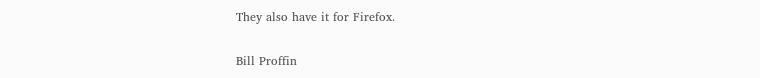They also have it for Firefox.

Bill Proffin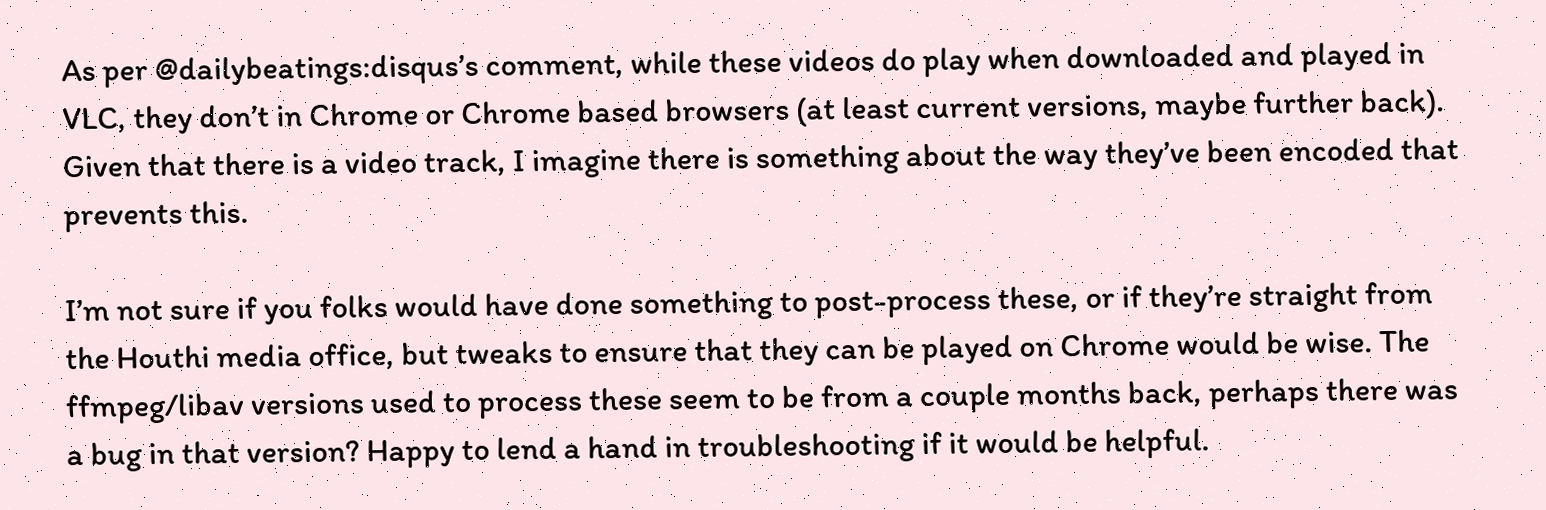As per @dailybeatings:disqus’s comment, while these videos do play when downloaded and played in VLC, they don’t in Chrome or Chrome based browsers (at least current versions, maybe further back). Given that there is a video track, I imagine there is something about the way they’ve been encoded that prevents this.

I’m not sure if you folks would have done something to post-process these, or if they’re straight from the Houthi media office, but tweaks to ensure that they can be played on Chrome would be wise. The ffmpeg/libav versions used to process these seem to be from a couple months back, perhaps there was a bug in that version? Happy to lend a hand in troubleshooting if it would be helpful.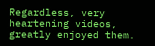Regardless, very heartening videos, greatly enjoyed them.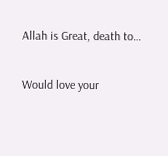Allah is Great, death to…

Would love your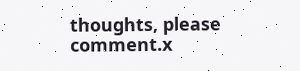thoughts, please comment.x